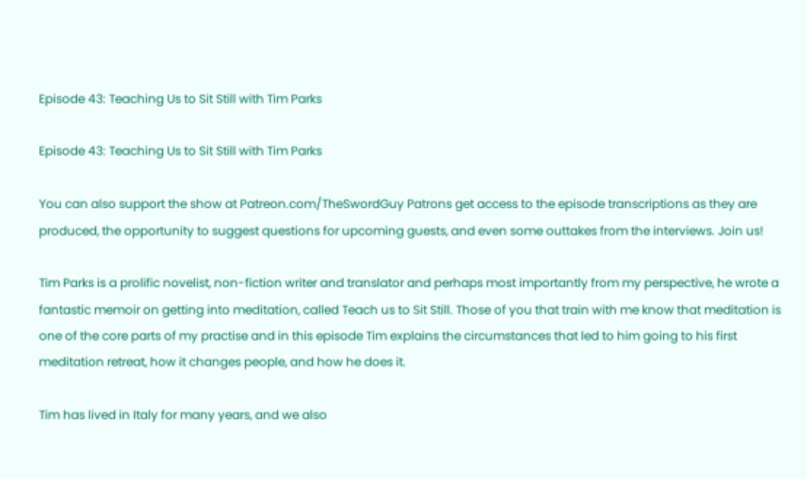Episode 43: Teaching Us to Sit Still with Tim Parks

Episode 43: Teaching Us to Sit Still with Tim Parks

You can also support the show at Patreon.com/TheSwordGuy Patrons get access to the episode transcriptions as they are produced, the opportunity to suggest questions for upcoming guests, and even some outtakes from the interviews. Join us!

Tim Parks is a prolific novelist, non-fiction writer and translator and perhaps most importantly from my perspective, he wrote a fantastic memoir on getting into meditation, called Teach us to Sit Still. Those of you that train with me know that meditation is one of the core parts of my practise and in this episode Tim explains the circumstances that led to him going to his first meditation retreat, how it changes people, and how he does it.

Tim has lived in Italy for many years, and we also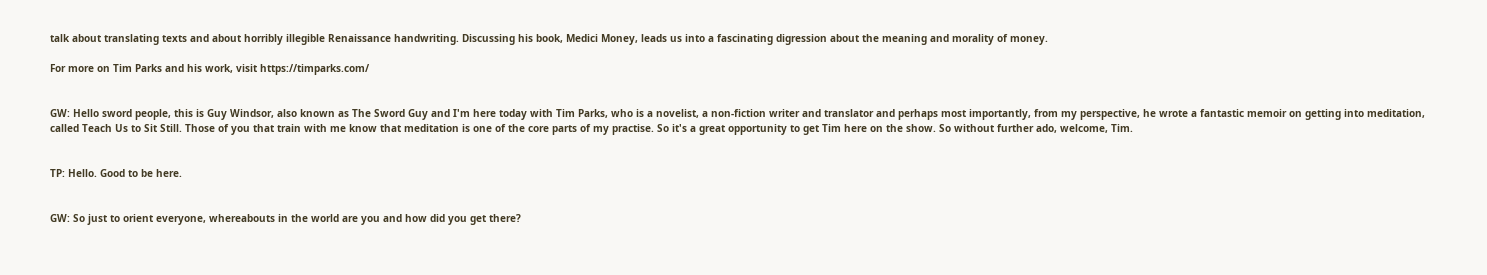talk about translating texts and about horribly illegible Renaissance handwriting. Discussing his book, Medici Money, leads us into a fascinating digression about the meaning and morality of money.

For more on Tim Parks and his work, visit https://timparks.com/


GW: Hello sword people, this is Guy Windsor, also known as The Sword Guy and I'm here today with Tim Parks, who is a novelist, a non-fiction writer and translator and perhaps most importantly, from my perspective, he wrote a fantastic memoir on getting into meditation, called Teach Us to Sit Still. Those of you that train with me know that meditation is one of the core parts of my practise. So it's a great opportunity to get Tim here on the show. So without further ado, welcome, Tim.


TP: Hello. Good to be here.


GW: So just to orient everyone, whereabouts in the world are you and how did you get there?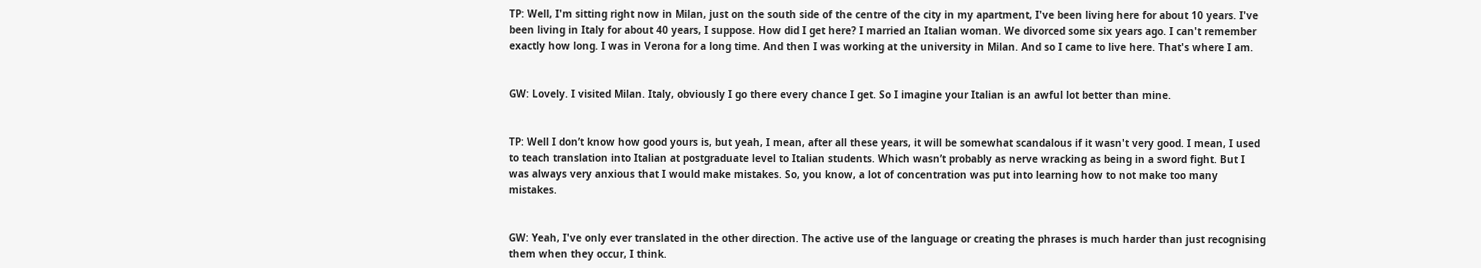TP: Well, I'm sitting right now in Milan, just on the south side of the centre of the city in my apartment, I've been living here for about 10 years. I've been living in Italy for about 40 years, I suppose. How did I get here? I married an Italian woman. We divorced some six years ago. I can't remember exactly how long. I was in Verona for a long time. And then I was working at the university in Milan. And so I came to live here. That's where I am.


GW: Lovely. I visited Milan. Italy, obviously I go there every chance I get. So I imagine your Italian is an awful lot better than mine.


TP: Well I don’t know how good yours is, but yeah, I mean, after all these years, it will be somewhat scandalous if it wasn't very good. I mean, I used to teach translation into Italian at postgraduate level to Italian students. Which wasn’t probably as nerve wracking as being in a sword fight. But I was always very anxious that I would make mistakes. So, you know, a lot of concentration was put into learning how to not make too many mistakes.


GW: Yeah, I've only ever translated in the other direction. The active use of the language or creating the phrases is much harder than just recognising them when they occur, I think.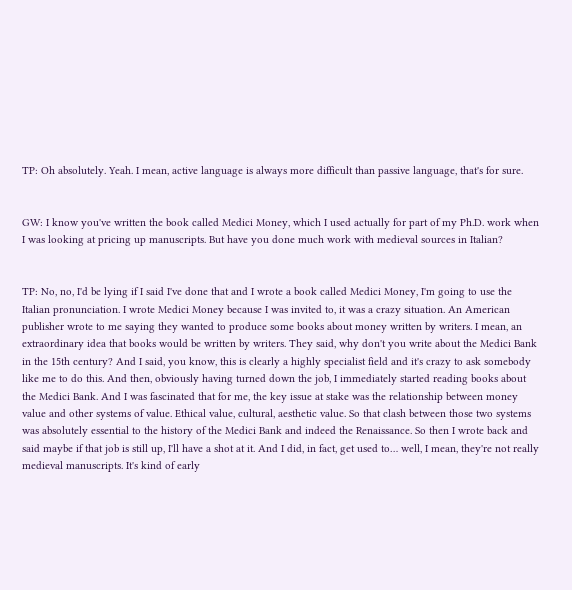TP: Oh absolutely. Yeah. I mean, active language is always more difficult than passive language, that's for sure.


GW: I know you've written the book called Medici Money, which I used actually for part of my Ph.D. work when I was looking at pricing up manuscripts. But have you done much work with medieval sources in Italian?


TP: No, no, I'd be lying if I said I've done that and I wrote a book called Medici Money, I'm going to use the Italian pronunciation. I wrote Medici Money because I was invited to, it was a crazy situation. An American publisher wrote to me saying they wanted to produce some books about money written by writers. I mean, an extraordinary idea that books would be written by writers. They said, why don't you write about the Medici Bank in the 15th century? And I said, you know, this is clearly a highly specialist field and it's crazy to ask somebody like me to do this. And then, obviously having turned down the job, I immediately started reading books about the Medici Bank. And I was fascinated that for me, the key issue at stake was the relationship between money value and other systems of value. Ethical value, cultural, aesthetic value. So that clash between those two systems was absolutely essential to the history of the Medici Bank and indeed the Renaissance. So then I wrote back and said maybe if that job is still up, I'll have a shot at it. And I did, in fact, get used to… well, I mean, they're not really medieval manuscripts. It's kind of early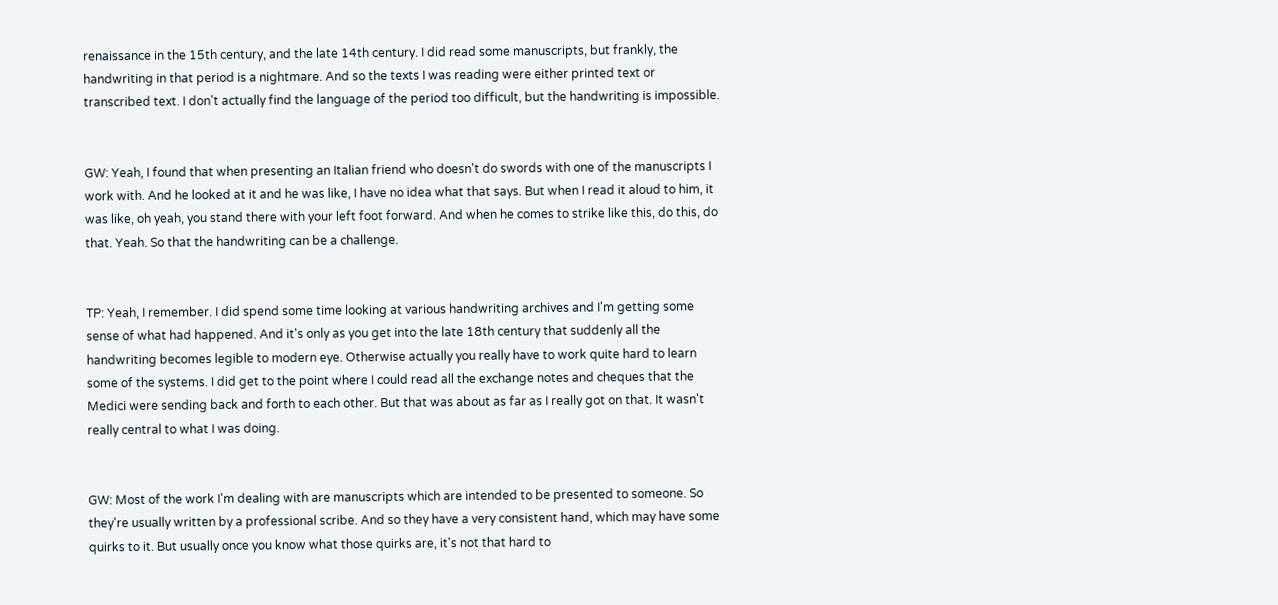renaissance in the 15th century, and the late 14th century. I did read some manuscripts, but frankly, the handwriting in that period is a nightmare. And so the texts I was reading were either printed text or transcribed text. I don't actually find the language of the period too difficult, but the handwriting is impossible.


GW: Yeah, I found that when presenting an Italian friend who doesn't do swords with one of the manuscripts I work with. And he looked at it and he was like, I have no idea what that says. But when I read it aloud to him, it was like, oh yeah, you stand there with your left foot forward. And when he comes to strike like this, do this, do that. Yeah. So that the handwriting can be a challenge.


TP: Yeah, I remember. I did spend some time looking at various handwriting archives and I'm getting some sense of what had happened. And it's only as you get into the late 18th century that suddenly all the handwriting becomes legible to modern eye. Otherwise actually you really have to work quite hard to learn some of the systems. I did get to the point where I could read all the exchange notes and cheques that the Medici were sending back and forth to each other. But that was about as far as I really got on that. It wasn't really central to what I was doing.


GW: Most of the work I'm dealing with are manuscripts which are intended to be presented to someone. So they're usually written by a professional scribe. And so they have a very consistent hand, which may have some quirks to it. But usually once you know what those quirks are, it's not that hard to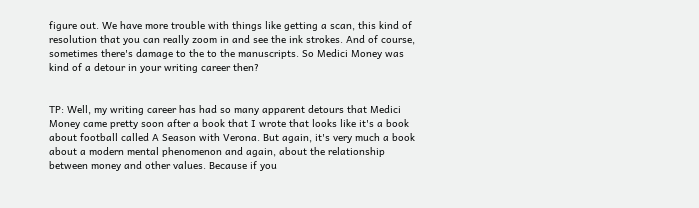figure out. We have more trouble with things like getting a scan, this kind of resolution that you can really zoom in and see the ink strokes. And of course, sometimes there's damage to the to the manuscripts. So Medici Money was kind of a detour in your writing career then?


TP: Well, my writing career has had so many apparent detours that Medici Money came pretty soon after a book that I wrote that looks like it's a book about football called A Season with Verona. But again, it's very much a book about a modern mental phenomenon and again, about the relationship between money and other values. Because if you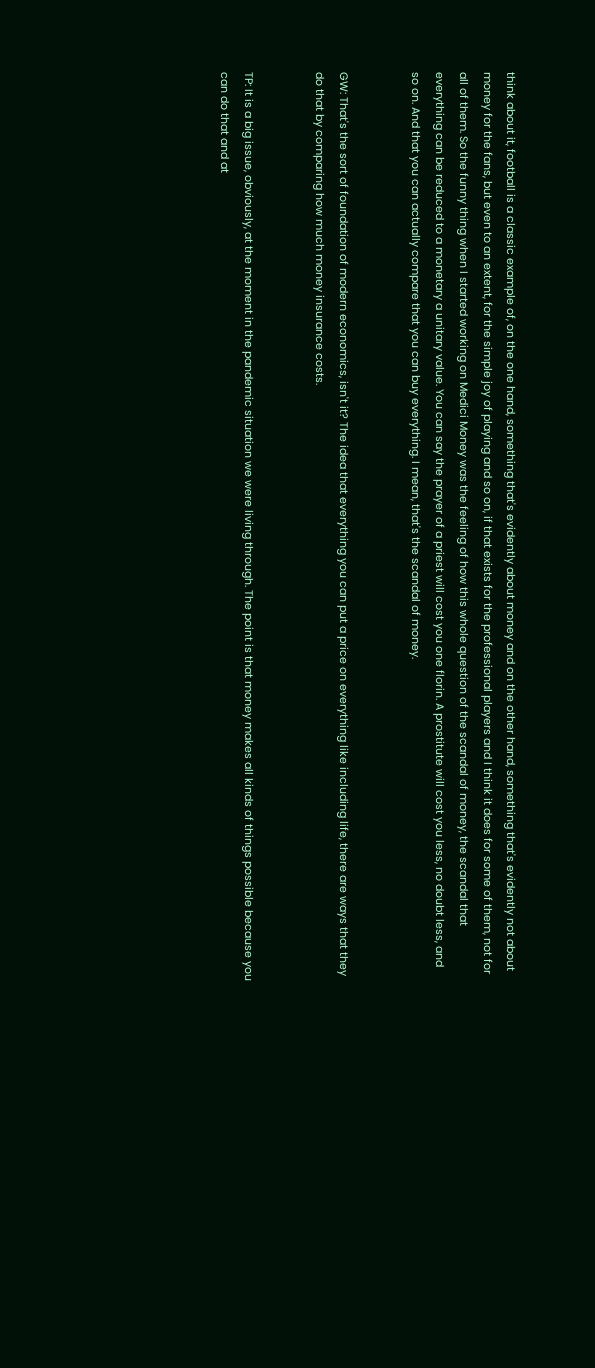think about it, football is a classic example of, on the one hand, something that's evidently about money and on the other hand, something that's evidently not about money for the fans, but even to an extent, for the simple joy of playing and so on, if that exists for the professional players and I think it does for some of them, not for all of them. So the funny thing when I started working on Medici Money was the feeling of how this whole question of the scandal of money, the scandal that everything can be reduced to a monetary a unitary value. You can say the prayer of a priest will cost you one florin. A prostitute will cost you less, no doubt less, and so on. And that you can actually compare that you can buy everything. I mean, that's the scandal of money.


GW: That's the sort of foundation of modern economics, isn't it? The idea that everything you can put a price on everything like including life, there are ways that they do that by comparing how much money insurance costs.


TP: It is a big issue, obviously, at the moment in the pandemic situation we were living through. The point is that money makes all kinds of things possible because you can do that and at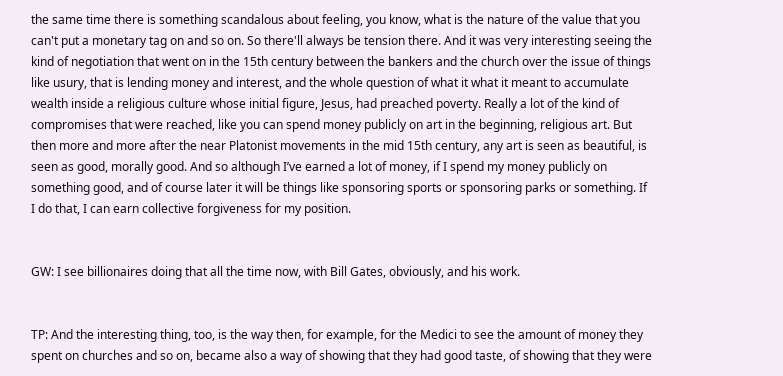the same time there is something scandalous about feeling, you know, what is the nature of the value that you can't put a monetary tag on and so on. So there'll always be tension there. And it was very interesting seeing the kind of negotiation that went on in the 15th century between the bankers and the church over the issue of things like usury, that is lending money and interest, and the whole question of what it what it meant to accumulate wealth inside a religious culture whose initial figure, Jesus, had preached poverty. Really a lot of the kind of compromises that were reached, like you can spend money publicly on art in the beginning, religious art. But then more and more after the near Platonist movements in the mid 15th century, any art is seen as beautiful, is seen as good, morally good. And so although I’ve earned a lot of money, if I spend my money publicly on something good, and of course later it will be things like sponsoring sports or sponsoring parks or something. If I do that, I can earn collective forgiveness for my position.


GW: I see billionaires doing that all the time now, with Bill Gates, obviously, and his work.


TP: And the interesting thing, too, is the way then, for example, for the Medici to see the amount of money they spent on churches and so on, became also a way of showing that they had good taste, of showing that they were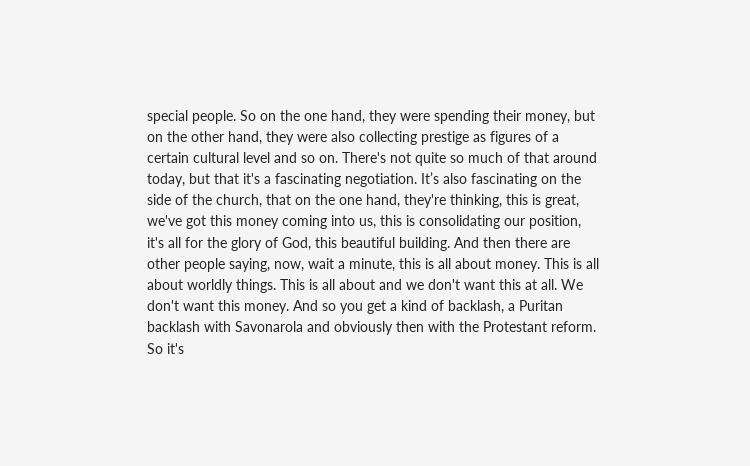special people. So on the one hand, they were spending their money, but on the other hand, they were also collecting prestige as figures of a certain cultural level and so on. There's not quite so much of that around today, but that it's a fascinating negotiation. It’s also fascinating on the side of the church, that on the one hand, they're thinking, this is great, we've got this money coming into us, this is consolidating our position, it's all for the glory of God, this beautiful building. And then there are other people saying, now, wait a minute, this is all about money. This is all about worldly things. This is all about and we don't want this at all. We don't want this money. And so you get a kind of backlash, a Puritan backlash with Savonarola and obviously then with the Protestant reform. So it's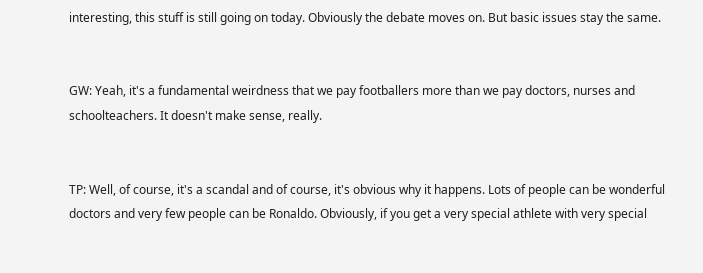interesting, this stuff is still going on today. Obviously the debate moves on. But basic issues stay the same.


GW: Yeah, it's a fundamental weirdness that we pay footballers more than we pay doctors, nurses and schoolteachers. It doesn't make sense, really.


TP: Well, of course, it's a scandal and of course, it's obvious why it happens. Lots of people can be wonderful doctors and very few people can be Ronaldo. Obviously, if you get a very special athlete with very special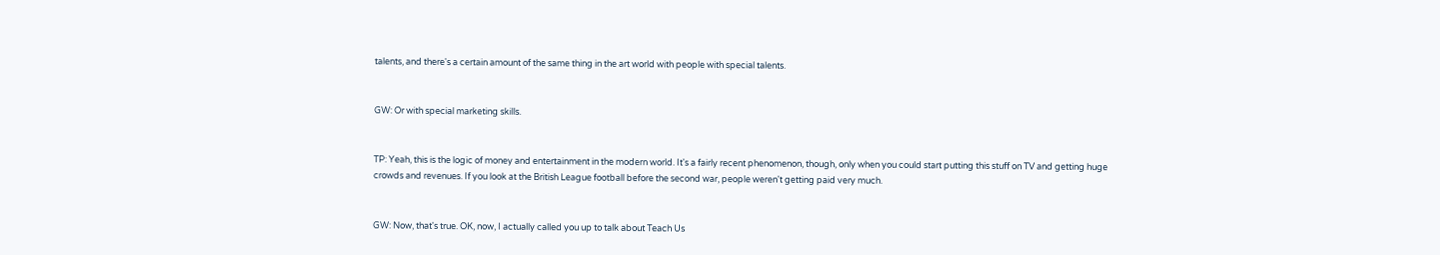talents, and there's a certain amount of the same thing in the art world with people with special talents.


GW: Or with special marketing skills.


TP: Yeah, this is the logic of money and entertainment in the modern world. It's a fairly recent phenomenon, though, only when you could start putting this stuff on TV and getting huge crowds and revenues. If you look at the British League football before the second war, people weren't getting paid very much.


GW: Now, that's true. OK, now, I actually called you up to talk about Teach Us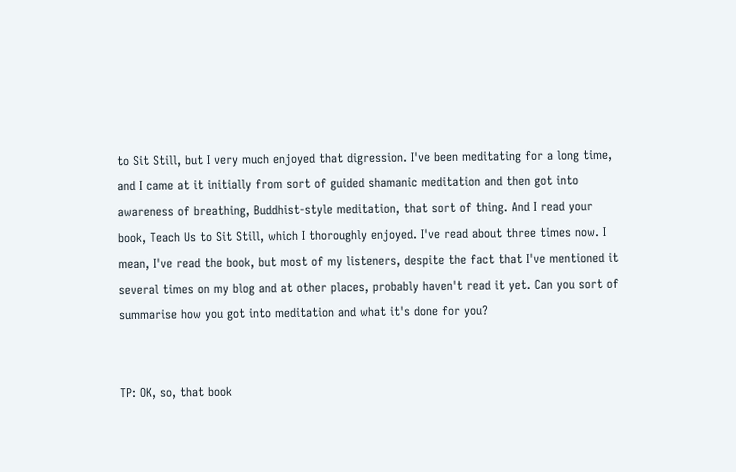to Sit Still, but I very much enjoyed that digression. I've been meditating for a long time, and I came at it initially from sort of guided shamanic meditation and then got into awareness of breathing, Buddhist-style meditation, that sort of thing. And I read your book, Teach Us to Sit Still, which I thoroughly enjoyed. I've read about three times now. I mean, I've read the book, but most of my listeners, despite the fact that I've mentioned it several times on my blog and at other places, probably haven't read it yet. Can you sort of summarise how you got into meditation and what it's done for you?


TP: OK, so, that book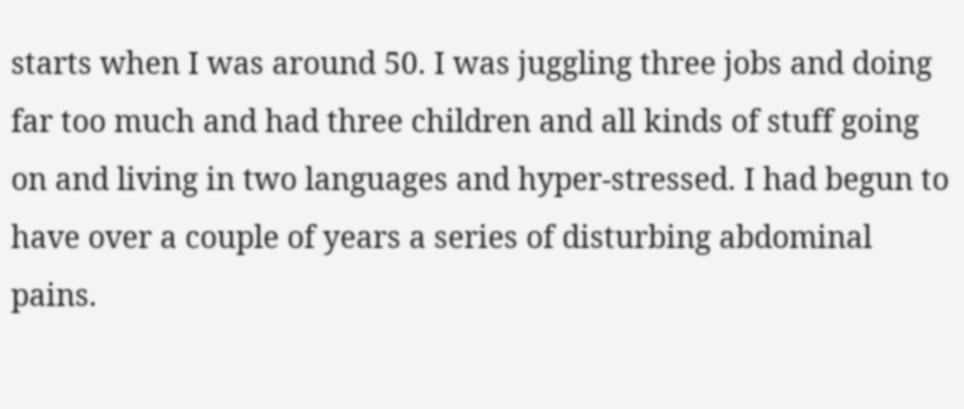starts when I was around 50. I was juggling three jobs and doing far too much and had three children and all kinds of stuff going on and living in two languages and hyper-stressed. I had begun to have over a couple of years a series of disturbing abdominal pains.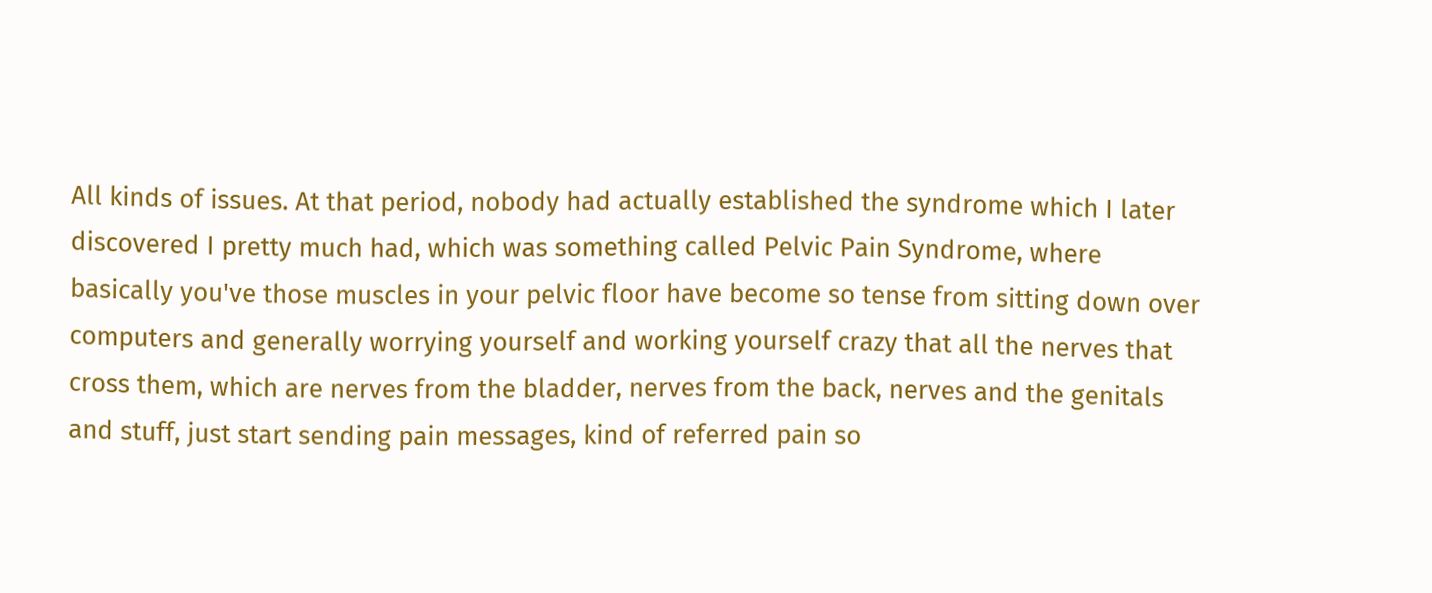All kinds of issues. At that period, nobody had actually established the syndrome which I later discovered I pretty much had, which was something called Pelvic Pain Syndrome, where basically you've those muscles in your pelvic floor have become so tense from sitting down over computers and generally worrying yourself and working yourself crazy that all the nerves that cross them, which are nerves from the bladder, nerves from the back, nerves and the genitals and stuff, just start sending pain messages, kind of referred pain so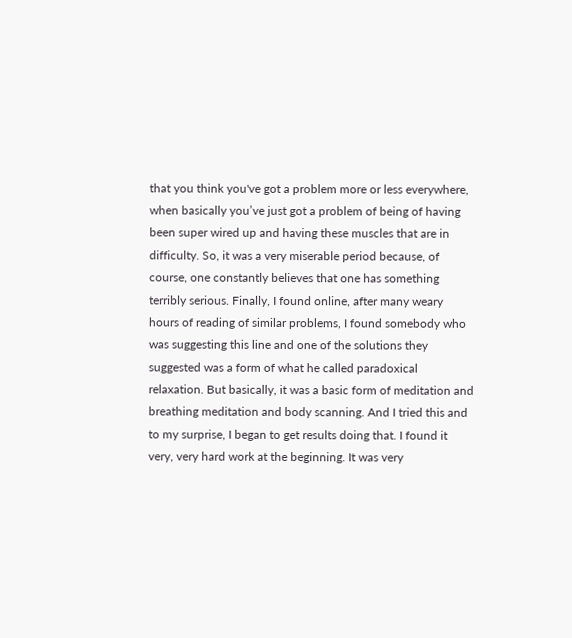that you think you've got a problem more or less everywhere, when basically you’ve just got a problem of being of having been super wired up and having these muscles that are in difficulty. So, it was a very miserable period because, of course, one constantly believes that one has something terribly serious. Finally, I found online, after many weary hours of reading of similar problems, I found somebody who was suggesting this line and one of the solutions they suggested was a form of what he called paradoxical relaxation. But basically, it was a basic form of meditation and breathing meditation and body scanning. And I tried this and to my surprise, I began to get results doing that. I found it very, very hard work at the beginning. It was very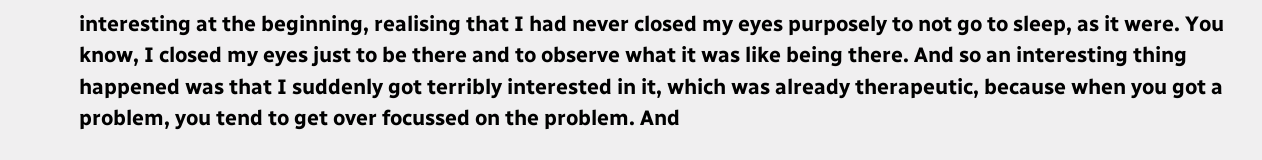interesting at the beginning, realising that I had never closed my eyes purposely to not go to sleep, as it were. You know, I closed my eyes just to be there and to observe what it was like being there. And so an interesting thing happened was that I suddenly got terribly interested in it, which was already therapeutic, because when you got a problem, you tend to get over focussed on the problem. And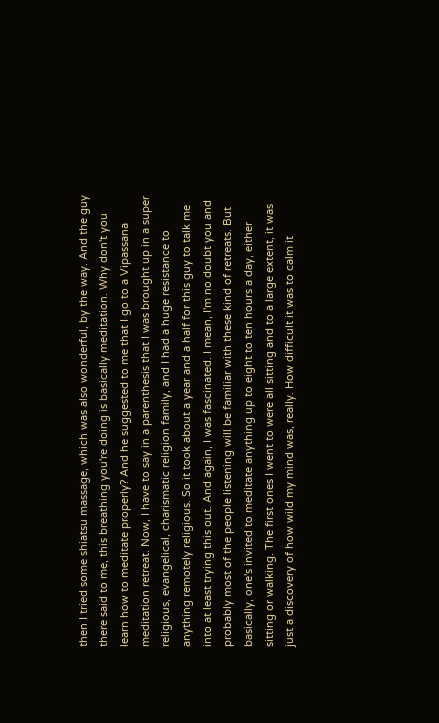then I tried some shiatsu massage, which was also wonderful, by the way. And the guy there said to me, this breathing you're doing is basically meditation. Why don't you learn how to meditate properly? And he suggested to me that I go to a Vipassana meditation retreat. Now, I have to say in a parenthesis that I was brought up in a super religious, evangelical, charismatic religion family, and I had a huge resistance to anything remotely religious. So it took about a year and a half for this guy to talk me into at least trying this out. And again, I was fascinated. I mean, I'm no doubt you and probably most of the people listening will be familiar with these kind of retreats. But basically, one's invited to meditate anything up to eight to ten hours a day, either sitting or walking. The first ones I went to were all sitting and to a large extent, it was just a discovery of how wild my mind was, really. How difficult it was to calm it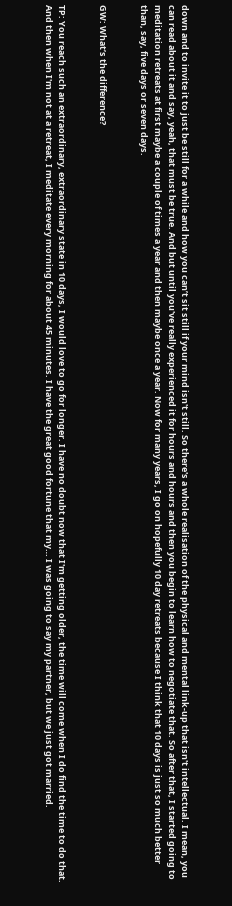down and to invite it to just be still for a while and how you can’t sit still if your mind isn't still. So there's a whole realisation of the physical and mental link-up that isn't intellectual. I mean, you can read about it and say, yeah, that must be true. And but until you've really experienced it for hours and hours and then you begin to learn how to negotiate that. So after that, I started going to meditation retreats at first maybe a couple of times a year and then maybe once a year. Now for many years, I go on hopefully 10 day retreats because I think that 10 days is just so much better than, say, five days or seven days.


GW: What’s the difference?


TP: You reach such an extraordinary, extraordinary state in 10 days, I would love to go for longer. I have no doubt now that I'm getting older, the time will come when I do find the time to do that. And then when I'm not at a retreat, I meditate every morning for about 45 minutes. I have the great good fortune that my… I was going to say my partner, but we just got married.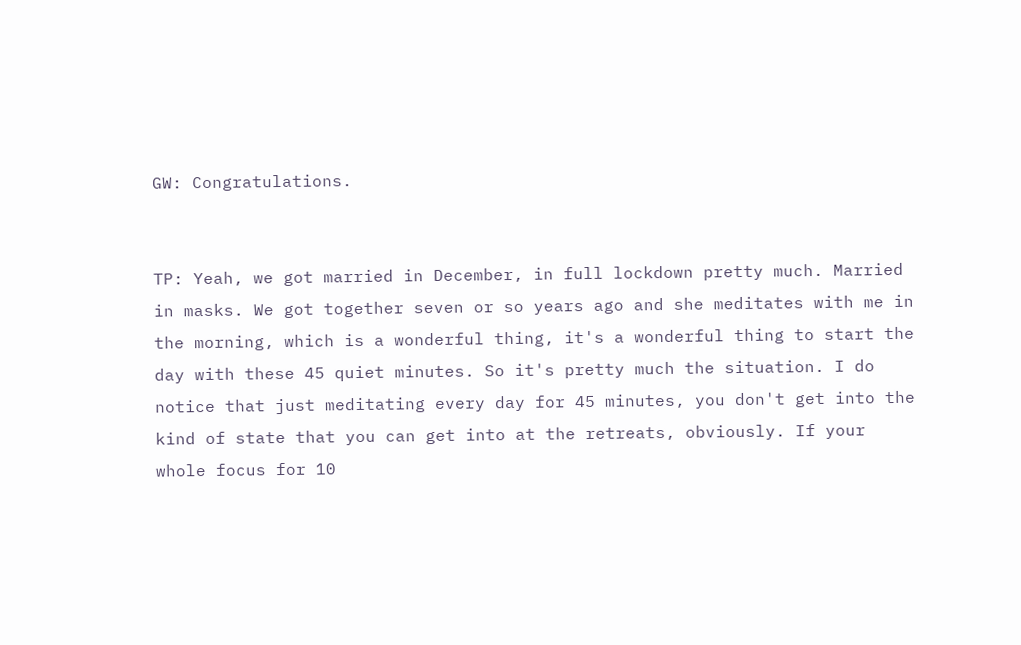GW: Congratulations.


TP: Yeah, we got married in December, in full lockdown pretty much. Married in masks. We got together seven or so years ago and she meditates with me in the morning, which is a wonderful thing, it's a wonderful thing to start the day with these 45 quiet minutes. So it's pretty much the situation. I do notice that just meditating every day for 45 minutes, you don't get into the kind of state that you can get into at the retreats, obviously. If your whole focus for 10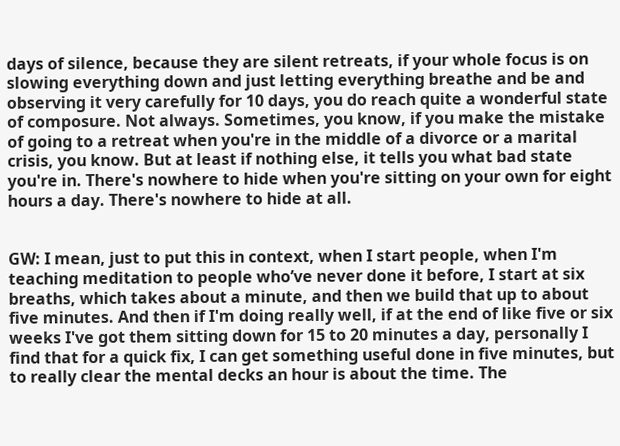days of silence, because they are silent retreats, if your whole focus is on slowing everything down and just letting everything breathe and be and observing it very carefully for 10 days, you do reach quite a wonderful state of composure. Not always. Sometimes, you know, if you make the mistake of going to a retreat when you're in the middle of a divorce or a marital crisis, you know. But at least if nothing else, it tells you what bad state you're in. There's nowhere to hide when you're sitting on your own for eight hours a day. There's nowhere to hide at all.


GW: I mean, just to put this in context, when I start people, when I'm teaching meditation to people who’ve never done it before, I start at six breaths, which takes about a minute, and then we build that up to about five minutes. And then if I'm doing really well, if at the end of like five or six weeks I've got them sitting down for 15 to 20 minutes a day, personally I find that for a quick fix, I can get something useful done in five minutes, but to really clear the mental decks an hour is about the time. The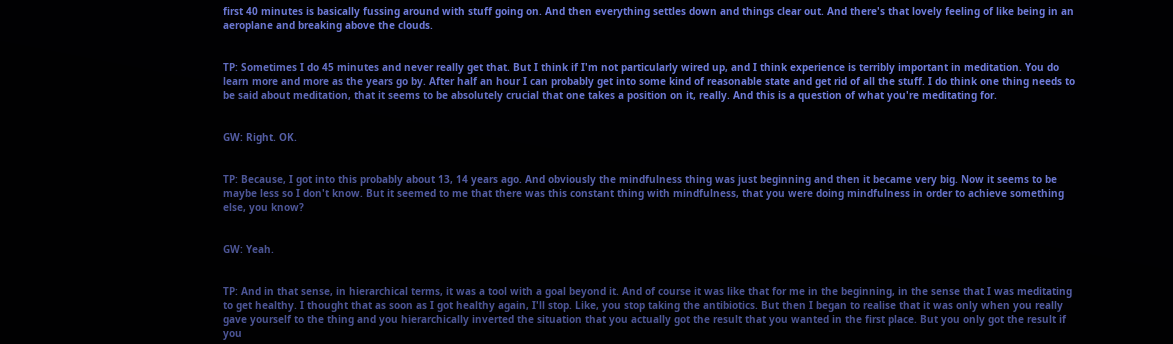first 40 minutes is basically fussing around with stuff going on. And then everything settles down and things clear out. And there's that lovely feeling of like being in an aeroplane and breaking above the clouds.


TP: Sometimes I do 45 minutes and never really get that. But I think if I'm not particularly wired up, and I think experience is terribly important in meditation. You do learn more and more as the years go by. After half an hour I can probably get into some kind of reasonable state and get rid of all the stuff. I do think one thing needs to be said about meditation, that it seems to be absolutely crucial that one takes a position on it, really. And this is a question of what you're meditating for.


GW: Right. OK.


TP: Because, I got into this probably about 13, 14 years ago. And obviously the mindfulness thing was just beginning and then it became very big. Now it seems to be maybe less so I don't know. But it seemed to me that there was this constant thing with mindfulness, that you were doing mindfulness in order to achieve something else, you know?


GW: Yeah.


TP: And in that sense, in hierarchical terms, it was a tool with a goal beyond it. And of course it was like that for me in the beginning, in the sense that I was meditating to get healthy. I thought that as soon as I got healthy again, I'll stop. Like, you stop taking the antibiotics. But then I began to realise that it was only when you really gave yourself to the thing and you hierarchically inverted the situation that you actually got the result that you wanted in the first place. But you only got the result if you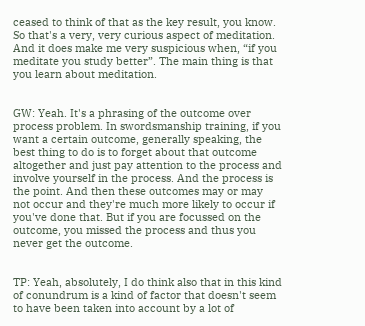ceased to think of that as the key result, you know. So that's a very, very curious aspect of meditation. And it does make me very suspicious when, “if you meditate you study better”. The main thing is that you learn about meditation.


GW: Yeah. It's a phrasing of the outcome over process problem. In swordsmanship training, if you want a certain outcome, generally speaking, the best thing to do is to forget about that outcome altogether and just pay attention to the process and involve yourself in the process. And the process is the point. And then these outcomes may or may not occur and they're much more likely to occur if you've done that. But if you are focussed on the outcome, you missed the process and thus you never get the outcome.


TP: Yeah, absolutely, I do think also that in this kind of conundrum is a kind of factor that doesn't seem to have been taken into account by a lot of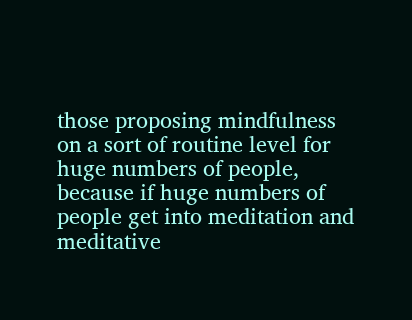those proposing mindfulness on a sort of routine level for huge numbers of people, because if huge numbers of people get into meditation and meditative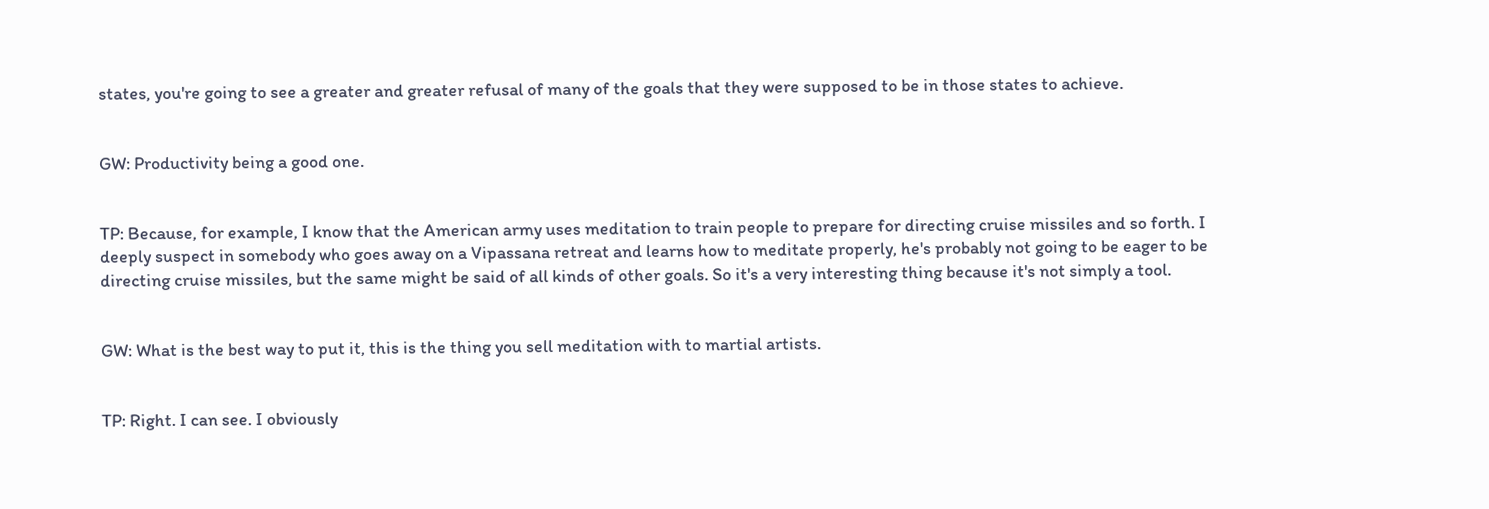states, you're going to see a greater and greater refusal of many of the goals that they were supposed to be in those states to achieve.


GW: Productivity being a good one.


TP: Because, for example, I know that the American army uses meditation to train people to prepare for directing cruise missiles and so forth. I deeply suspect in somebody who goes away on a Vipassana retreat and learns how to meditate properly, he's probably not going to be eager to be directing cruise missiles, but the same might be said of all kinds of other goals. So it's a very interesting thing because it's not simply a tool.


GW: What is the best way to put it, this is the thing you sell meditation with to martial artists.


TP: Right. I can see. I obviously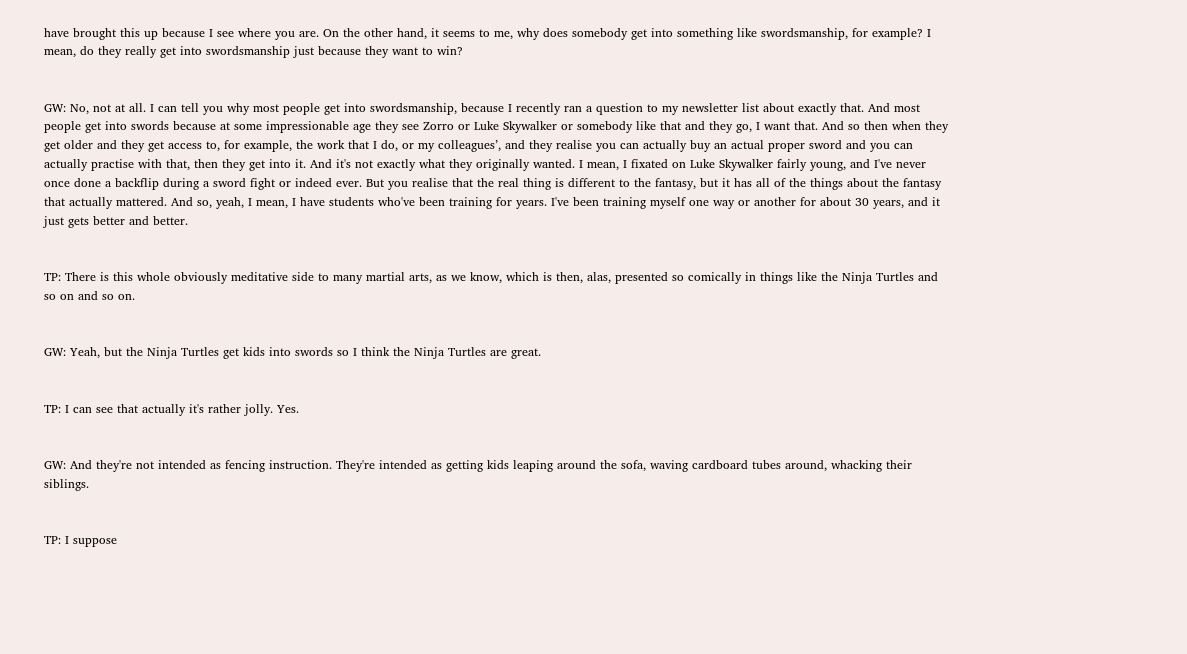have brought this up because I see where you are. On the other hand, it seems to me, why does somebody get into something like swordsmanship, for example? I mean, do they really get into swordsmanship just because they want to win?


GW: No, not at all. I can tell you why most people get into swordsmanship, because I recently ran a question to my newsletter list about exactly that. And most people get into swords because at some impressionable age they see Zorro or Luke Skywalker or somebody like that and they go, I want that. And so then when they get older and they get access to, for example, the work that I do, or my colleagues’, and they realise you can actually buy an actual proper sword and you can actually practise with that, then they get into it. And it's not exactly what they originally wanted. I mean, I fixated on Luke Skywalker fairly young, and I've never once done a backflip during a sword fight or indeed ever. But you realise that the real thing is different to the fantasy, but it has all of the things about the fantasy that actually mattered. And so, yeah, I mean, I have students who've been training for years. I've been training myself one way or another for about 30 years, and it just gets better and better.


TP: There is this whole obviously meditative side to many martial arts, as we know, which is then, alas, presented so comically in things like the Ninja Turtles and so on and so on.


GW: Yeah, but the Ninja Turtles get kids into swords so I think the Ninja Turtles are great.


TP: I can see that actually it's rather jolly. Yes.


GW: And they're not intended as fencing instruction. They're intended as getting kids leaping around the sofa, waving cardboard tubes around, whacking their siblings.


TP: I suppose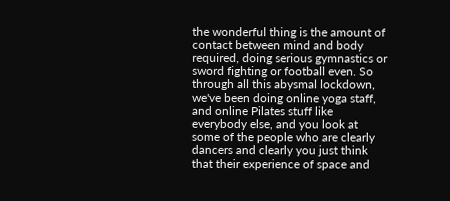the wonderful thing is the amount of contact between mind and body required, doing serious gymnastics or sword fighting or football even. So through all this abysmal lockdown, we've been doing online yoga staff, and online Pilates stuff like everybody else, and you look at some of the people who are clearly dancers and clearly you just think that their experience of space and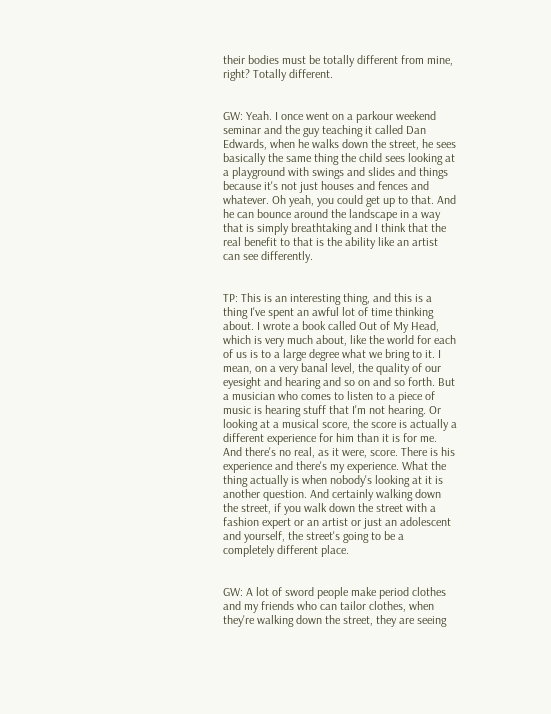their bodies must be totally different from mine, right? Totally different.


GW: Yeah. I once went on a parkour weekend seminar and the guy teaching it called Dan Edwards, when he walks down the street, he sees basically the same thing the child sees looking at a playground with swings and slides and things because it's not just houses and fences and whatever. Oh yeah, you could get up to that. And he can bounce around the landscape in a way that is simply breathtaking and I think that the real benefit to that is the ability like an artist can see differently.


TP: This is an interesting thing, and this is a thing I've spent an awful lot of time thinking about. I wrote a book called Out of My Head, which is very much about, like the world for each of us is to a large degree what we bring to it. I mean, on a very banal level, the quality of our eyesight and hearing and so on and so forth. But a musician who comes to listen to a piece of music is hearing stuff that I'm not hearing. Or looking at a musical score, the score is actually a different experience for him than it is for me. And there's no real, as it were, score. There is his experience and there's my experience. What the thing actually is when nobody's looking at it is another question. And certainly walking down the street, if you walk down the street with a fashion expert or an artist or just an adolescent and yourself, the street's going to be a completely different place.


GW: A lot of sword people make period clothes and my friends who can tailor clothes, when they're walking down the street, they are seeing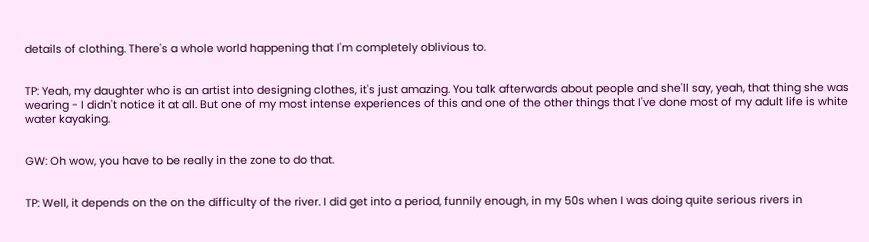details of clothing. There's a whole world happening that I'm completely oblivious to.


TP: Yeah, my daughter who is an artist into designing clothes, it's just amazing. You talk afterwards about people and she'll say, yeah, that thing she was wearing - I didn't notice it at all. But one of my most intense experiences of this and one of the other things that I've done most of my adult life is white water kayaking.


GW: Oh wow, you have to be really in the zone to do that.


TP: Well, it depends on the on the difficulty of the river. I did get into a period, funnily enough, in my 50s when I was doing quite serious rivers in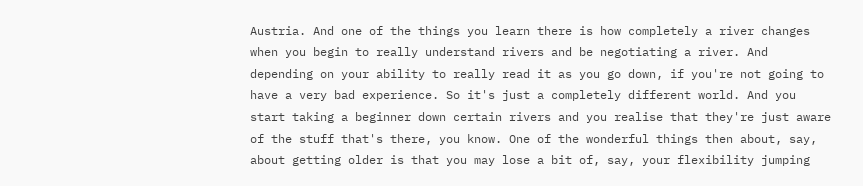Austria. And one of the things you learn there is how completely a river changes when you begin to really understand rivers and be negotiating a river. And depending on your ability to really read it as you go down, if you're not going to have a very bad experience. So it's just a completely different world. And you start taking a beginner down certain rivers and you realise that they're just aware of the stuff that's there, you know. One of the wonderful things then about, say, about getting older is that you may lose a bit of, say, your flexibility jumping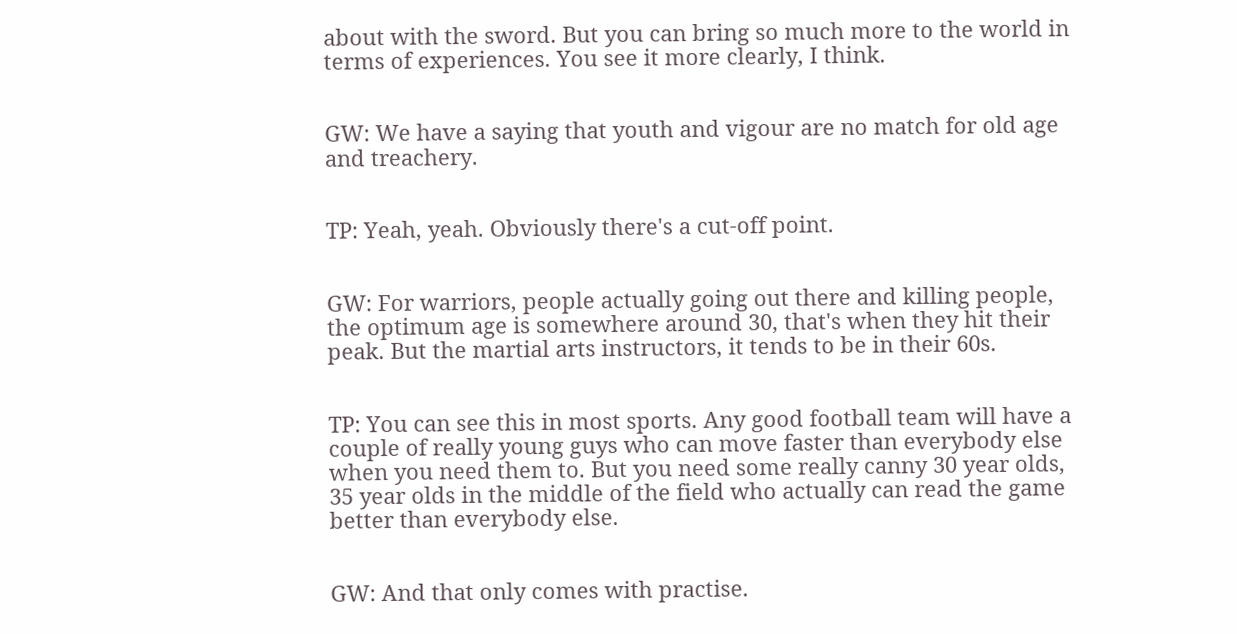about with the sword. But you can bring so much more to the world in terms of experiences. You see it more clearly, I think.


GW: We have a saying that youth and vigour are no match for old age and treachery.


TP: Yeah, yeah. Obviously there's a cut-off point.


GW: For warriors, people actually going out there and killing people, the optimum age is somewhere around 30, that's when they hit their peak. But the martial arts instructors, it tends to be in their 60s.


TP: You can see this in most sports. Any good football team will have a couple of really young guys who can move faster than everybody else when you need them to. But you need some really canny 30 year olds, 35 year olds in the middle of the field who actually can read the game better than everybody else.


GW: And that only comes with practise.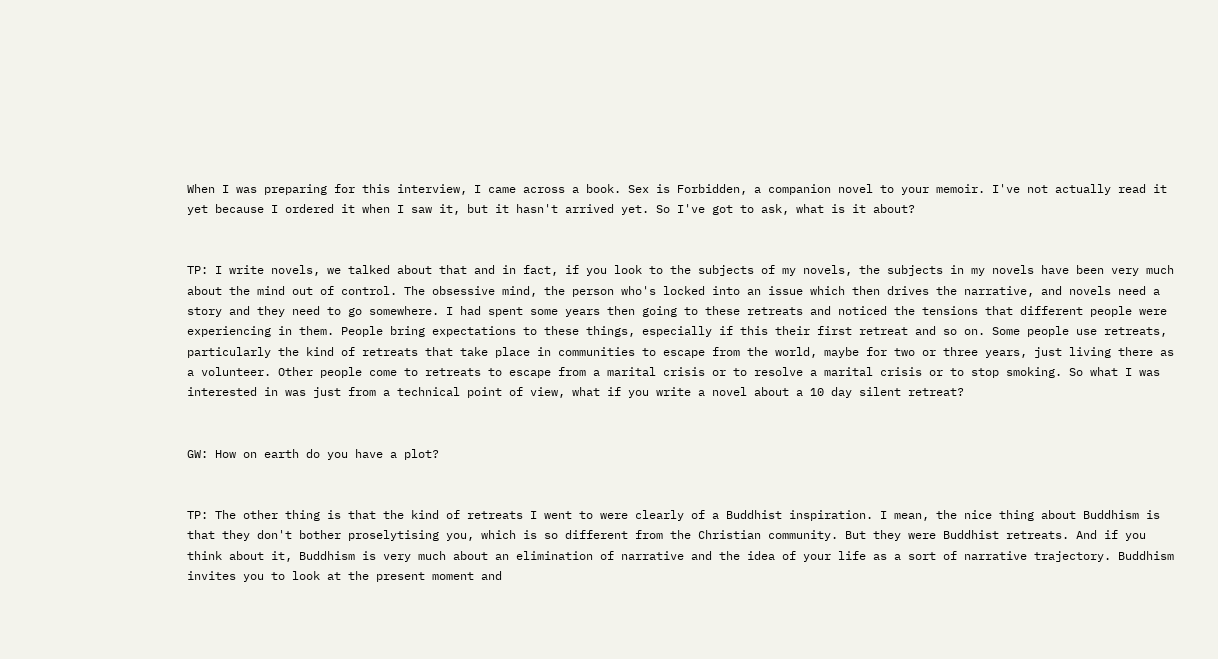When I was preparing for this interview, I came across a book. Sex is Forbidden, a companion novel to your memoir. I've not actually read it yet because I ordered it when I saw it, but it hasn't arrived yet. So I've got to ask, what is it about?


TP: I write novels, we talked about that and in fact, if you look to the subjects of my novels, the subjects in my novels have been very much about the mind out of control. The obsessive mind, the person who's locked into an issue which then drives the narrative, and novels need a story and they need to go somewhere. I had spent some years then going to these retreats and noticed the tensions that different people were experiencing in them. People bring expectations to these things, especially if this their first retreat and so on. Some people use retreats, particularly the kind of retreats that take place in communities to escape from the world, maybe for two or three years, just living there as a volunteer. Other people come to retreats to escape from a marital crisis or to resolve a marital crisis or to stop smoking. So what I was interested in was just from a technical point of view, what if you write a novel about a 10 day silent retreat?


GW: How on earth do you have a plot?


TP: The other thing is that the kind of retreats I went to were clearly of a Buddhist inspiration. I mean, the nice thing about Buddhism is that they don't bother proselytising you, which is so different from the Christian community. But they were Buddhist retreats. And if you think about it, Buddhism is very much about an elimination of narrative and the idea of your life as a sort of narrative trajectory. Buddhism invites you to look at the present moment and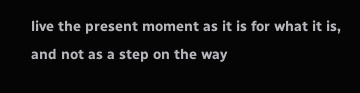live the present moment as it is for what it is, and not as a step on the way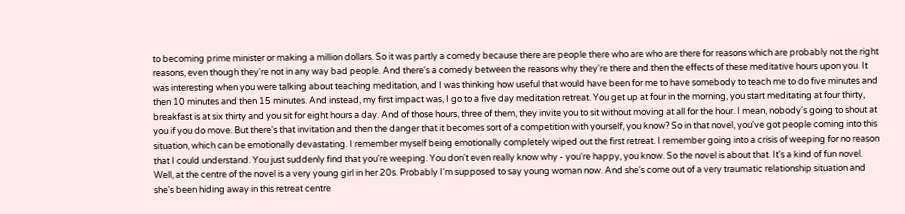to becoming prime minister or making a million dollars. So it was partly a comedy because there are people there who are who are there for reasons which are probably not the right reasons, even though they're not in any way bad people. And there's a comedy between the reasons why they're there and then the effects of these meditative hours upon you. It was interesting when you were talking about teaching meditation, and I was thinking how useful that would have been for me to have somebody to teach me to do five minutes and then 10 minutes and then 15 minutes. And instead, my first impact was, I go to a five day meditation retreat. You get up at four in the morning, you start meditating at four thirty, breakfast is at six thirty and you sit for eight hours a day. And of those hours, three of them, they invite you to sit without moving at all for the hour. I mean, nobody's going to shout at you if you do move. But there's that invitation and then the danger that it becomes sort of a competition with yourself, you know? So in that novel, you've got people coming into this situation, which can be emotionally devastating. I remember myself being emotionally completely wiped out the first retreat. I remember going into a crisis of weeping for no reason that I could understand. You just suddenly find that you're weeping. You don't even really know why - you're happy, you know. So the novel is about that. It's a kind of fun novel. Well, at the centre of the novel is a very young girl in her 20s. Probably I'm supposed to say young woman now. And she's come out of a very traumatic relationship situation and she's been hiding away in this retreat centre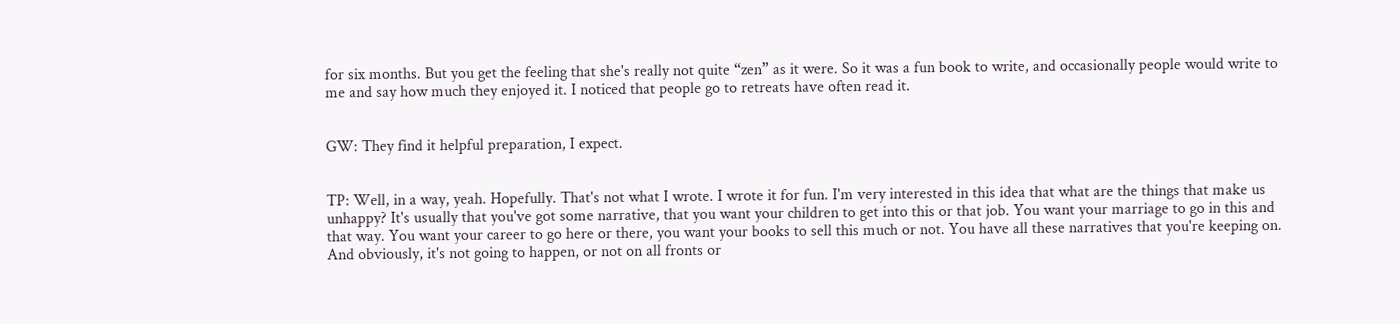for six months. But you get the feeling that she's really not quite “zen” as it were. So it was a fun book to write, and occasionally people would write to me and say how much they enjoyed it. I noticed that people go to retreats have often read it.


GW: They find it helpful preparation, I expect.


TP: Well, in a way, yeah. Hopefully. That's not what I wrote. I wrote it for fun. I'm very interested in this idea that what are the things that make us unhappy? It's usually that you've got some narrative, that you want your children to get into this or that job. You want your marriage to go in this and that way. You want your career to go here or there, you want your books to sell this much or not. You have all these narratives that you're keeping on. And obviously, it's not going to happen, or not on all fronts or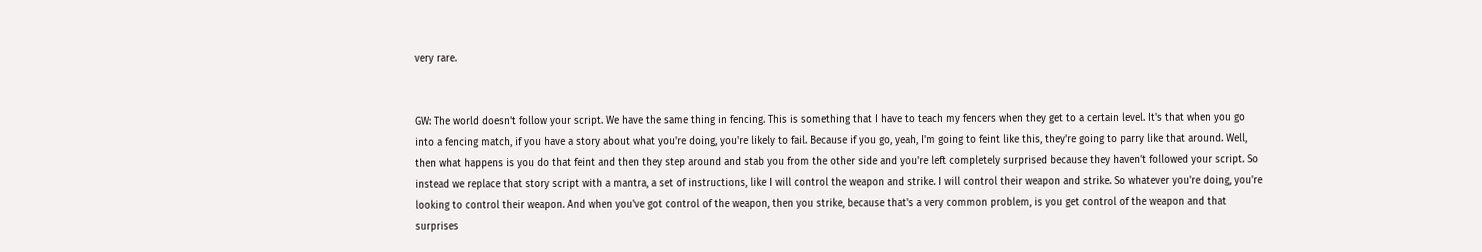very rare.


GW: The world doesn't follow your script. We have the same thing in fencing. This is something that I have to teach my fencers when they get to a certain level. It's that when you go into a fencing match, if you have a story about what you're doing, you're likely to fail. Because if you go, yeah, I'm going to feint like this, they're going to parry like that around. Well, then what happens is you do that feint and then they step around and stab you from the other side and you're left completely surprised because they haven't followed your script. So instead we replace that story script with a mantra, a set of instructions, like I will control the weapon and strike. I will control their weapon and strike. So whatever you're doing, you're looking to control their weapon. And when you've got control of the weapon, then you strike, because that's a very common problem, is you get control of the weapon and that surprises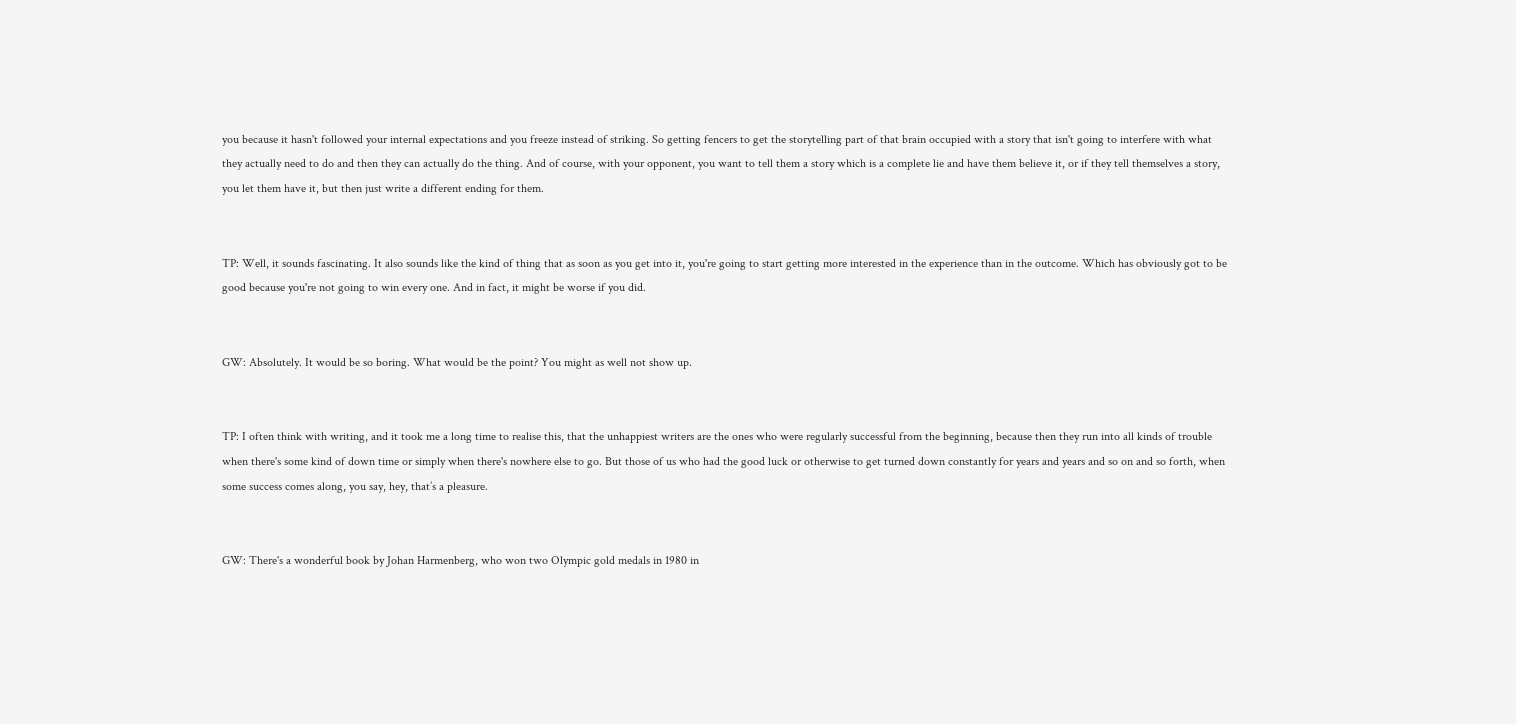you because it hasn't followed your internal expectations and you freeze instead of striking. So getting fencers to get the storytelling part of that brain occupied with a story that isn't going to interfere with what they actually need to do and then they can actually do the thing. And of course, with your opponent, you want to tell them a story which is a complete lie and have them believe it, or if they tell themselves a story, you let them have it, but then just write a different ending for them.


TP: Well, it sounds fascinating. It also sounds like the kind of thing that as soon as you get into it, you're going to start getting more interested in the experience than in the outcome. Which has obviously got to be good because you're not going to win every one. And in fact, it might be worse if you did.


GW: Absolutely. It would be so boring. What would be the point? You might as well not show up.


TP: I often think with writing, and it took me a long time to realise this, that the unhappiest writers are the ones who were regularly successful from the beginning, because then they run into all kinds of trouble when there's some kind of down time or simply when there's nowhere else to go. But those of us who had the good luck or otherwise to get turned down constantly for years and years and so on and so forth, when some success comes along, you say, hey, that’s a pleasure.


GW: There's a wonderful book by Johan Harmenberg, who won two Olympic gold medals in 1980 in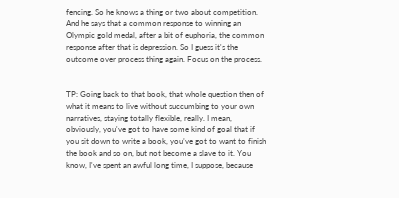fencing. So he knows a thing or two about competition. And he says that a common response to winning an Olympic gold medal, after a bit of euphoria, the common response after that is depression. So I guess it's the outcome over process thing again. Focus on the process.


TP: Going back to that book, that whole question then of what it means to live without succumbing to your own narratives, staying totally flexible, really. I mean, obviously, you've got to have some kind of goal that if you sit down to write a book, you’ve got to want to finish the book and so on, but not become a slave to it. You know, I've spent an awful long time, I suppose, because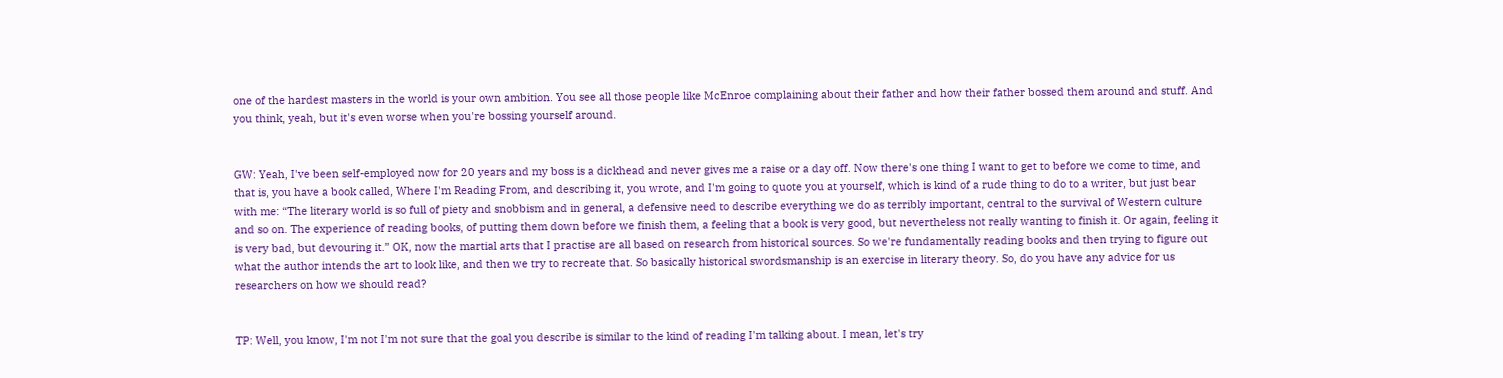one of the hardest masters in the world is your own ambition. You see all those people like McEnroe complaining about their father and how their father bossed them around and stuff. And you think, yeah, but it's even worse when you're bossing yourself around.


GW: Yeah, I've been self-employed now for 20 years and my boss is a dickhead and never gives me a raise or a day off. Now there's one thing I want to get to before we come to time, and that is, you have a book called, Where I'm Reading From, and describing it, you wrote, and I'm going to quote you at yourself, which is kind of a rude thing to do to a writer, but just bear with me: “The literary world is so full of piety and snobbism and in general, a defensive need to describe everything we do as terribly important, central to the survival of Western culture and so on. The experience of reading books, of putting them down before we finish them, a feeling that a book is very good, but nevertheless not really wanting to finish it. Or again, feeling it is very bad, but devouring it.” OK, now the martial arts that I practise are all based on research from historical sources. So we're fundamentally reading books and then trying to figure out what the author intends the art to look like, and then we try to recreate that. So basically historical swordsmanship is an exercise in literary theory. So, do you have any advice for us researchers on how we should read?


TP: Well, you know, I'm not I'm not sure that the goal you describe is similar to the kind of reading I'm talking about. I mean, let's try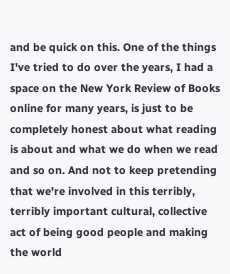and be quick on this. One of the things I've tried to do over the years, I had a space on the New York Review of Books online for many years, is just to be completely honest about what reading is about and what we do when we read and so on. And not to keep pretending that we're involved in this terribly, terribly important cultural, collective act of being good people and making the world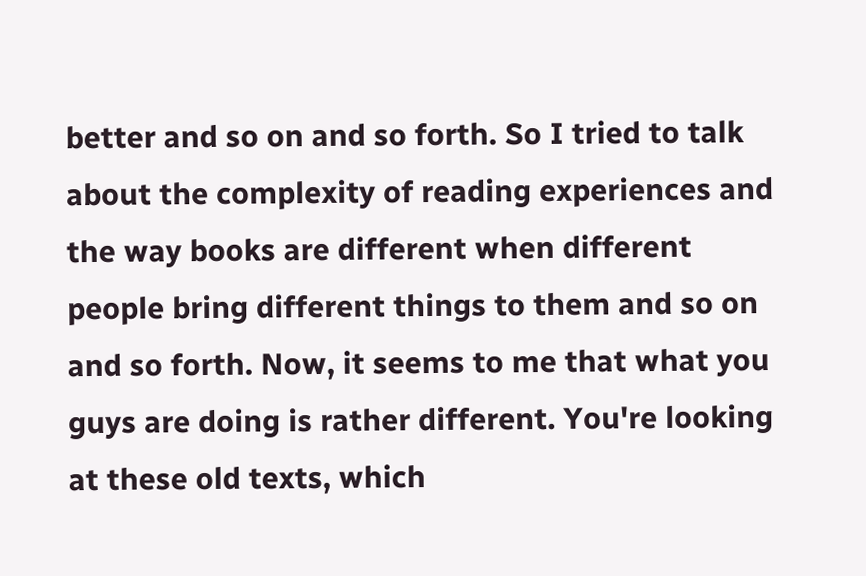better and so on and so forth. So I tried to talk about the complexity of reading experiences and the way books are different when different people bring different things to them and so on and so forth. Now, it seems to me that what you guys are doing is rather different. You're looking at these old texts, which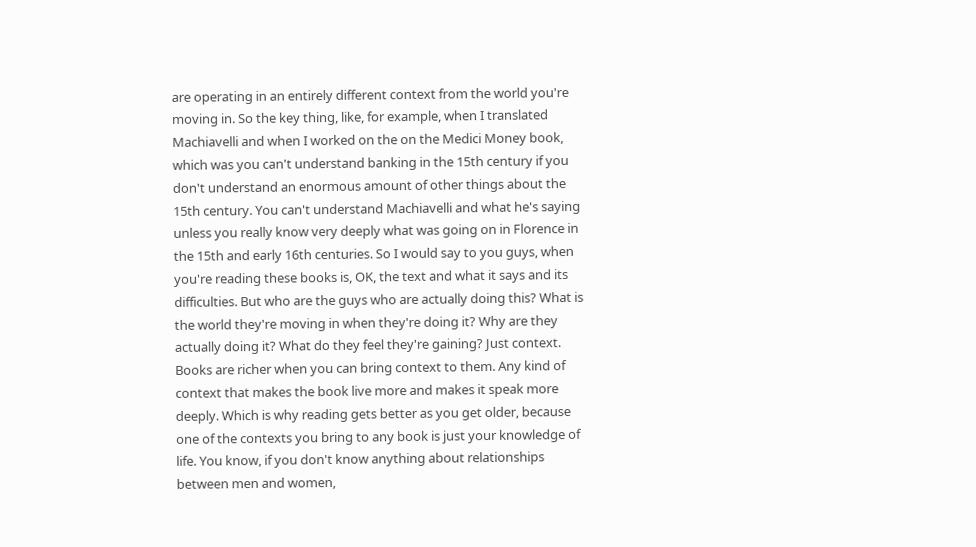are operating in an entirely different context from the world you're moving in. So the key thing, like, for example, when I translated Machiavelli and when I worked on the on the Medici Money book, which was you can't understand banking in the 15th century if you don't understand an enormous amount of other things about the 15th century. You can't understand Machiavelli and what he's saying unless you really know very deeply what was going on in Florence in the 15th and early 16th centuries. So I would say to you guys, when you're reading these books is, OK, the text and what it says and its difficulties. But who are the guys who are actually doing this? What is the world they're moving in when they're doing it? Why are they actually doing it? What do they feel they're gaining? Just context. Books are richer when you can bring context to them. Any kind of context that makes the book live more and makes it speak more deeply. Which is why reading gets better as you get older, because one of the contexts you bring to any book is just your knowledge of life. You know, if you don't know anything about relationships between men and women,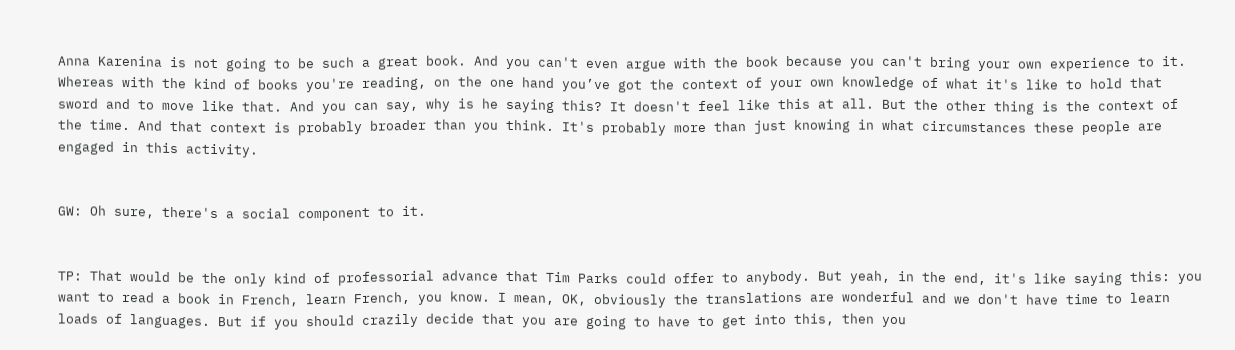Anna Karenina is not going to be such a great book. And you can't even argue with the book because you can't bring your own experience to it. Whereas with the kind of books you're reading, on the one hand you’ve got the context of your own knowledge of what it's like to hold that sword and to move like that. And you can say, why is he saying this? It doesn't feel like this at all. But the other thing is the context of the time. And that context is probably broader than you think. It's probably more than just knowing in what circumstances these people are engaged in this activity.


GW: Oh sure, there's a social component to it.


TP: That would be the only kind of professorial advance that Tim Parks could offer to anybody. But yeah, in the end, it's like saying this: you want to read a book in French, learn French, you know. I mean, OK, obviously the translations are wonderful and we don't have time to learn loads of languages. But if you should crazily decide that you are going to have to get into this, then you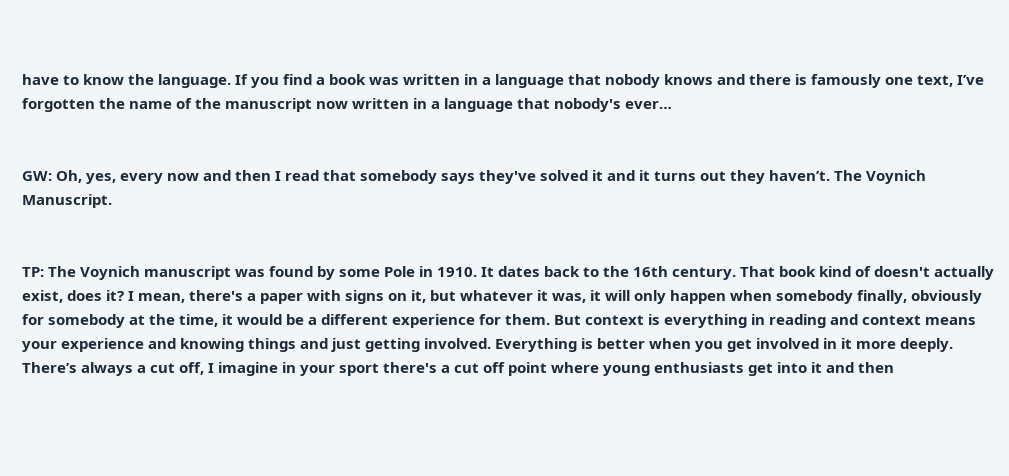have to know the language. If you find a book was written in a language that nobody knows and there is famously one text, I’ve forgotten the name of the manuscript now written in a language that nobody's ever…


GW: Oh, yes, every now and then I read that somebody says they've solved it and it turns out they haven’t. The Voynich Manuscript.


TP: The Voynich manuscript was found by some Pole in 1910. It dates back to the 16th century. That book kind of doesn't actually exist, does it? I mean, there's a paper with signs on it, but whatever it was, it will only happen when somebody finally, obviously for somebody at the time, it would be a different experience for them. But context is everything in reading and context means your experience and knowing things and just getting involved. Everything is better when you get involved in it more deeply. There’s always a cut off, I imagine in your sport there's a cut off point where young enthusiasts get into it and then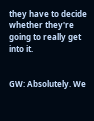they have to decide whether they're going to really get into it.


GW: Absolutely. We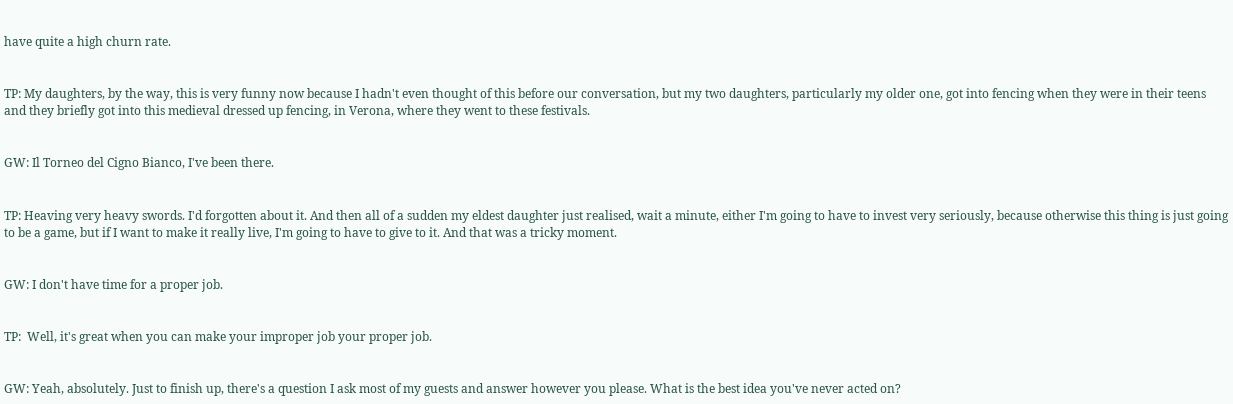have quite a high churn rate.


TP: My daughters, by the way, this is very funny now because I hadn't even thought of this before our conversation, but my two daughters, particularly my older one, got into fencing when they were in their teens and they briefly got into this medieval dressed up fencing, in Verona, where they went to these festivals.


GW: Il Torneo del Cigno Bianco, I've been there.


TP: Heaving very heavy swords. I'd forgotten about it. And then all of a sudden my eldest daughter just realised, wait a minute, either I'm going to have to invest very seriously, because otherwise this thing is just going to be a game, but if I want to make it really live, I'm going to have to give to it. And that was a tricky moment.


GW: I don't have time for a proper job.


TP:  Well, it's great when you can make your improper job your proper job.


GW: Yeah, absolutely. Just to finish up, there's a question I ask most of my guests and answer however you please. What is the best idea you've never acted on?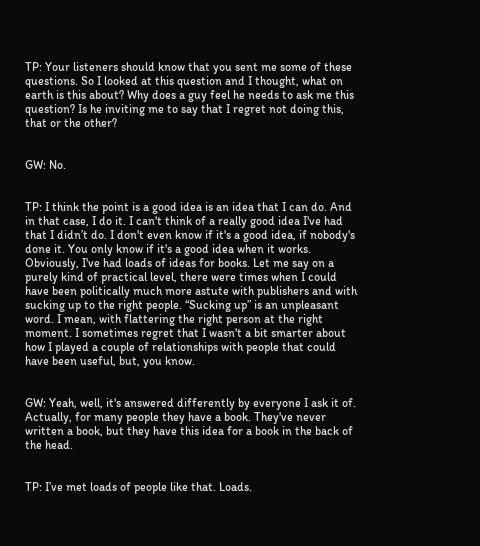TP: Your listeners should know that you sent me some of these questions. So I looked at this question and I thought, what on earth is this about? Why does a guy feel he needs to ask me this question? Is he inviting me to say that I regret not doing this, that or the other?


GW: No.


TP: I think the point is a good idea is an idea that I can do. And in that case, I do it. I can't think of a really good idea I've had that I didn’t do. I don't even know if it's a good idea, if nobody's done it. You only know if it's a good idea when it works. Obviously, I've had loads of ideas for books. Let me say on a purely kind of practical level, there were times when I could have been politically much more astute with publishers and with sucking up to the right people. “Sucking up” is an unpleasant word. I mean, with flattering the right person at the right moment. I sometimes regret that I wasn't a bit smarter about how I played a couple of relationships with people that could have been useful, but, you know.


GW: Yeah, well, it's answered differently by everyone I ask it of. Actually, for many people they have a book. They've never written a book, but they have this idea for a book in the back of the head.


TP: I’ve met loads of people like that. Loads.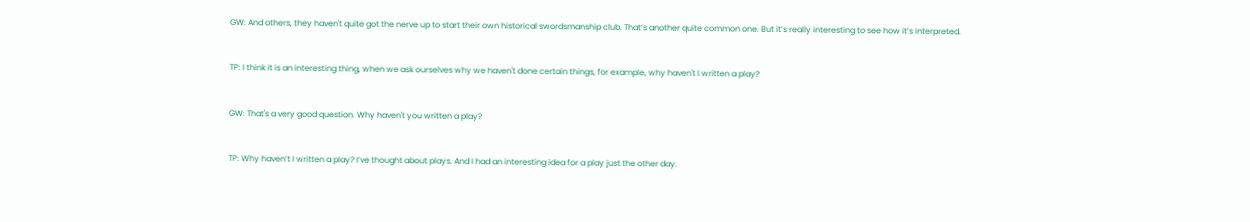GW: And others, they haven't quite got the nerve up to start their own historical swordsmanship club. That’s another quite common one. But it’s really interesting to see how it’s interpreted.


TP: I think it is an interesting thing, when we ask ourselves why we haven't done certain things, for example, why haven't I written a play?


GW: That's a very good question. Why haven't you written a play?


TP: Why haven’t I written a play? I’ve thought about plays. And I had an interesting idea for a play just the other day.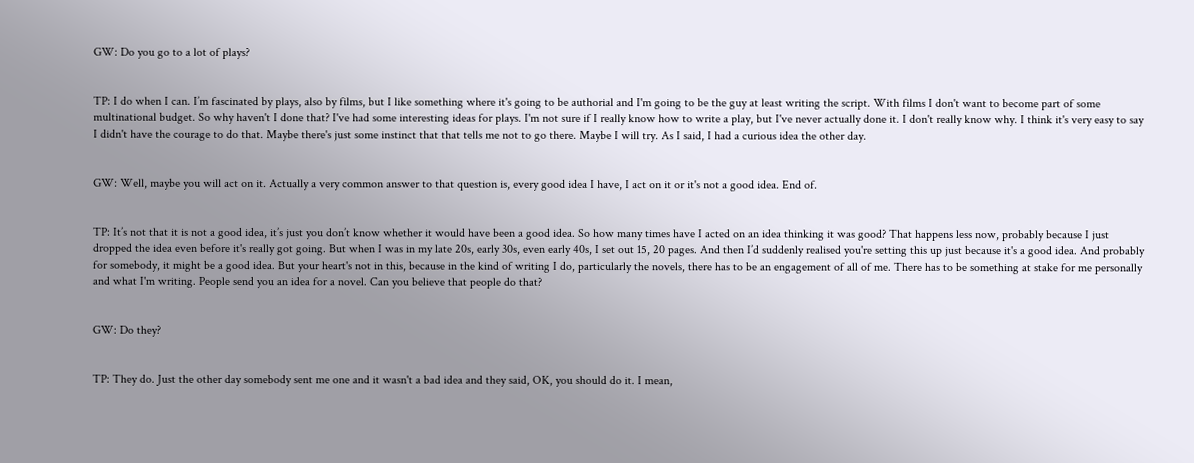GW: Do you go to a lot of plays?


TP: I do when I can. I’m fascinated by plays, also by films, but I like something where it's going to be authorial and I'm going to be the guy at least writing the script. With films I don't want to become part of some multinational budget. So why haven't I done that? I've had some interesting ideas for plays. I'm not sure if I really know how to write a play, but I've never actually done it. I don't really know why. I think it's very easy to say I didn't have the courage to do that. Maybe there's just some instinct that that tells me not to go there. Maybe I will try. As I said, I had a curious idea the other day.


GW: Well, maybe you will act on it. Actually a very common answer to that question is, every good idea I have, I act on it or it's not a good idea. End of.


TP: It’s not that it is not a good idea, it’s just you don’t know whether it would have been a good idea. So how many times have I acted on an idea thinking it was good? That happens less now, probably because I just dropped the idea even before it's really got going. But when I was in my late 20s, early 30s, even early 40s, I set out 15, 20 pages. And then I’d suddenly realised you're setting this up just because it's a good idea. And probably for somebody, it might be a good idea. But your heart's not in this, because in the kind of writing I do, particularly the novels, there has to be an engagement of all of me. There has to be something at stake for me personally and what I'm writing. People send you an idea for a novel. Can you believe that people do that?


GW: Do they?


TP: They do. Just the other day somebody sent me one and it wasn't a bad idea and they said, OK, you should do it. I mean,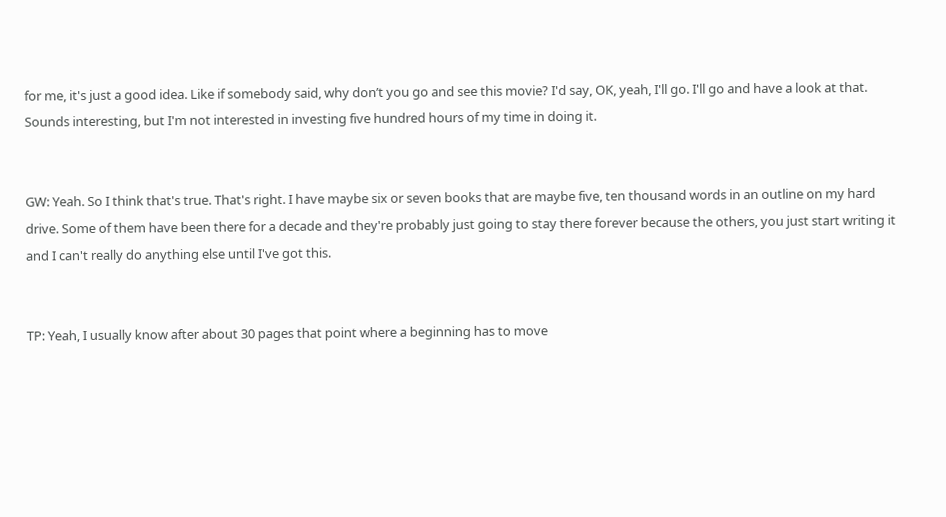for me, it's just a good idea. Like if somebody said, why don’t you go and see this movie? I'd say, OK, yeah, I'll go. I'll go and have a look at that. Sounds interesting, but I'm not interested in investing five hundred hours of my time in doing it.


GW: Yeah. So I think that's true. That's right. I have maybe six or seven books that are maybe five, ten thousand words in an outline on my hard drive. Some of them have been there for a decade and they're probably just going to stay there forever because the others, you just start writing it and I can't really do anything else until I've got this.


TP: Yeah, I usually know after about 30 pages that point where a beginning has to move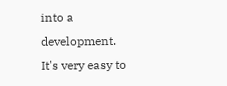into a development. It's very easy to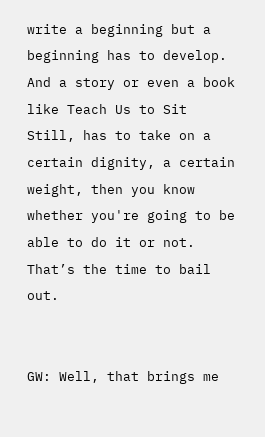write a beginning but a beginning has to develop. And a story or even a book like Teach Us to Sit Still, has to take on a certain dignity, a certain weight, then you know whether you're going to be able to do it or not. That’s the time to bail out.


GW: Well, that brings me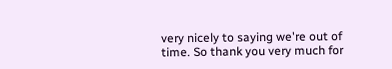very nicely to saying we're out of time. So thank you very much for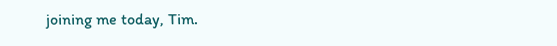joining me today, Tim.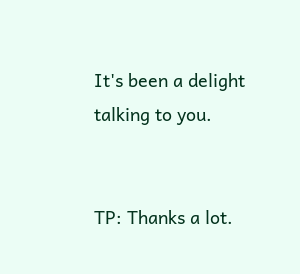It's been a delight talking to you.


TP: Thanks a lot.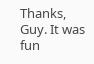Thanks, Guy. It was fun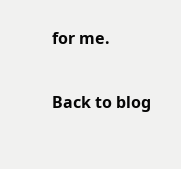for me.

Back to blog